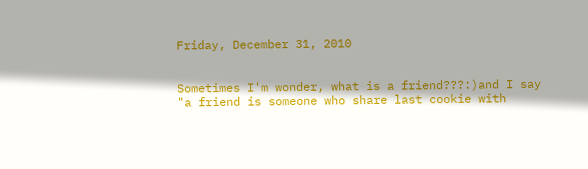Friday, December 31, 2010


Sometimes I'm wonder, what is a friend???:)and I say "a friend is someone who share last cookie with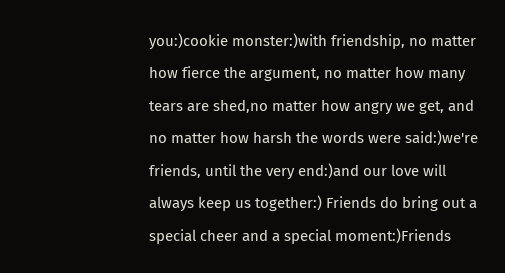you:)cookie monster:)with friendship, no matter how fierce the argument, no matter how many tears are shed,no matter how angry we get, and no matter how harsh the words were said:)we're friends, until the very end:)and our love will always keep us together:) Friends do bring out a special cheer and a special moment:)Friends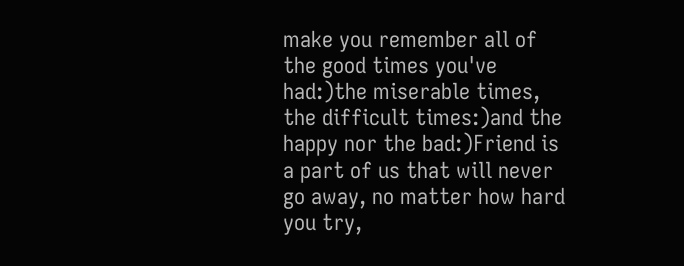make you remember all of the good times you've had:)the miserable times, the difficult times:)and the happy nor the bad:)Friend is a part of us that will never go away, no matter how hard you try,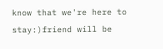know that we're here to stay:)friend will be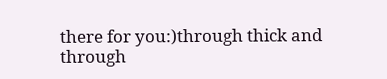there for you:)through thick and through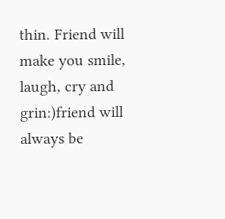thin. Friend will make you smile, laugh, cry and grin:)friend will always be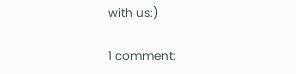with us:)

1 comment: